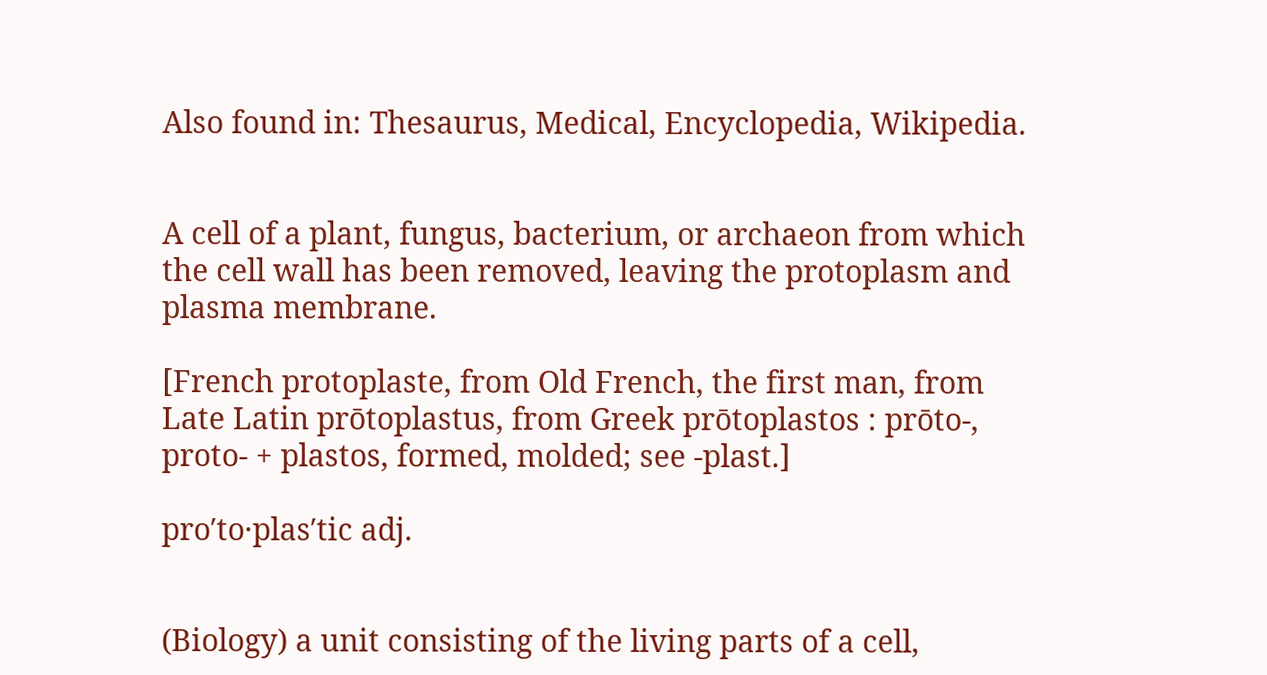Also found in: Thesaurus, Medical, Encyclopedia, Wikipedia.


A cell of a plant, fungus, bacterium, or archaeon from which the cell wall has been removed, leaving the protoplasm and plasma membrane.

[French protoplaste, from Old French, the first man, from Late Latin prōtoplastus, from Greek prōtoplastos : prōto-, proto- + plastos, formed, molded; see -plast.]

pro′to·plas′tic adj.


(Biology) a unit consisting of the living parts of a cell,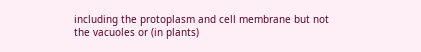including the protoplasm and cell membrane but not the vacuoles or (in plants)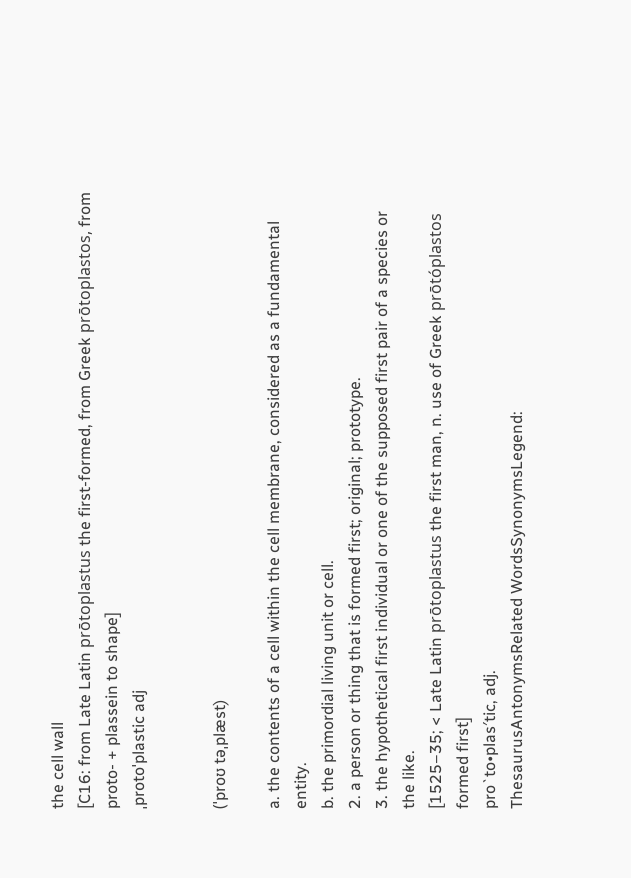the cell wall
[C16: from Late Latin prōtoplastus the first-formed, from Greek prōtoplastos, from proto- + plassein to shape]
ˌprotoˈplastic adj


(ˈproʊ təˌplæst)

a. the contents of a cell within the cell membrane, considered as a fundamental entity.
b. the primordial living unit or cell.
2. a person or thing that is formed first; original; prototype.
3. the hypothetical first individual or one of the supposed first pair of a species or the like.
[1525–35; < Late Latin prōtoplastus the first man, n. use of Greek prōtóplastos formed first]
pro`to•plas′tic, adj.
ThesaurusAntonymsRelated WordsSynonymsLegend: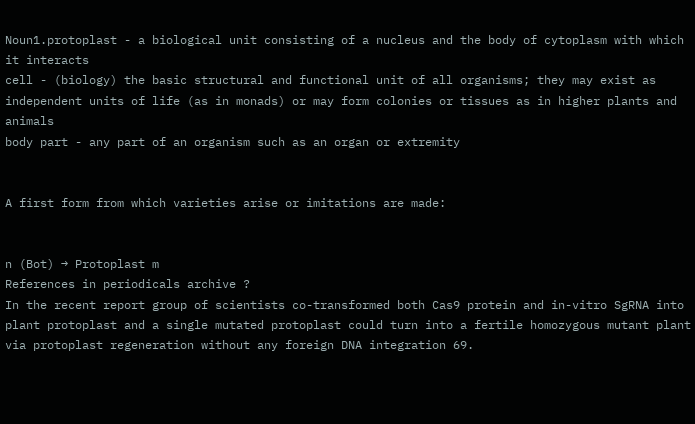Noun1.protoplast - a biological unit consisting of a nucleus and the body of cytoplasm with which it interacts
cell - (biology) the basic structural and functional unit of all organisms; they may exist as independent units of life (as in monads) or may form colonies or tissues as in higher plants and animals
body part - any part of an organism such as an organ or extremity


A first form from which varieties arise or imitations are made:


n (Bot) → Protoplast m
References in periodicals archive ?
In the recent report group of scientists co-transformed both Cas9 protein and in-vitro SgRNA into plant protoplast and a single mutated protoplast could turn into a fertile homozygous mutant plant via protoplast regeneration without any foreign DNA integration 69.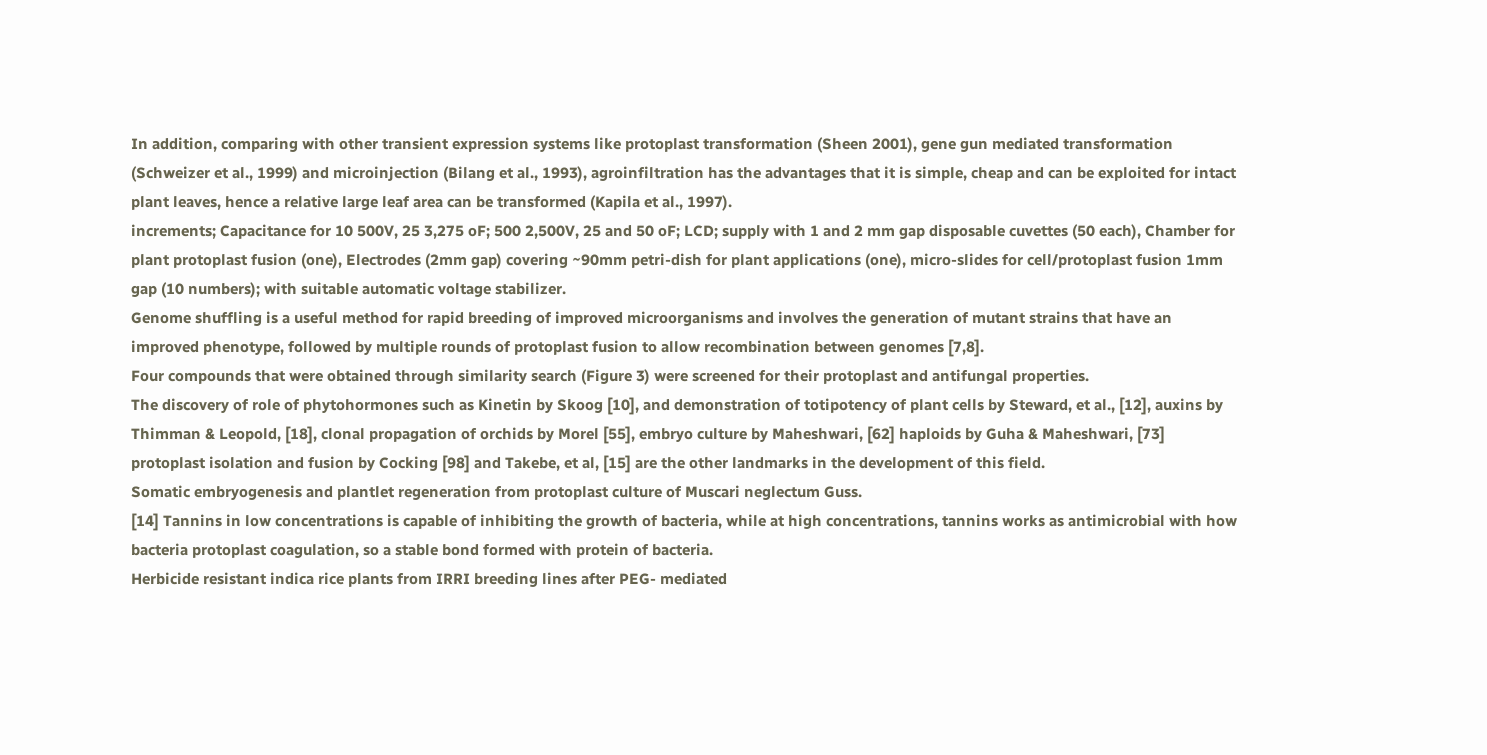In addition, comparing with other transient expression systems like protoplast transformation (Sheen 2001), gene gun mediated transformation (Schweizer et al., 1999) and microinjection (Bilang et al., 1993), agroinfiltration has the advantages that it is simple, cheap and can be exploited for intact plant leaves, hence a relative large leaf area can be transformed (Kapila et al., 1997).
increments; Capacitance for 10 500V, 25 3,275 oF; 500 2,500V, 25 and 50 oF; LCD; supply with 1 and 2 mm gap disposable cuvettes (50 each), Chamber for plant protoplast fusion (one), Electrodes (2mm gap) covering ~90mm petri-dish for plant applications (one), micro-slides for cell/protoplast fusion 1mm gap (10 numbers); with suitable automatic voltage stabilizer.
Genome shuffling is a useful method for rapid breeding of improved microorganisms and involves the generation of mutant strains that have an improved phenotype, followed by multiple rounds of protoplast fusion to allow recombination between genomes [7,8].
Four compounds that were obtained through similarity search (Figure 3) were screened for their protoplast and antifungal properties.
The discovery of role of phytohormones such as Kinetin by Skoog [10], and demonstration of totipotency of plant cells by Steward, et al., [12], auxins by Thimman & Leopold, [18], clonal propagation of orchids by Morel [55], embryo culture by Maheshwari, [62] haploids by Guha & Maheshwari, [73] protoplast isolation and fusion by Cocking [98] and Takebe, et al, [15] are the other landmarks in the development of this field.
Somatic embryogenesis and plantlet regeneration from protoplast culture of Muscari neglectum Guss.
[14] Tannins in low concentrations is capable of inhibiting the growth of bacteria, while at high concentrations, tannins works as antimicrobial with how bacteria protoplast coagulation, so a stable bond formed with protein of bacteria.
Herbicide resistant indica rice plants from IRRI breeding lines after PEG- mediated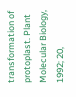transformation of protoplast. Plant Molecular Biology, 1992; 20,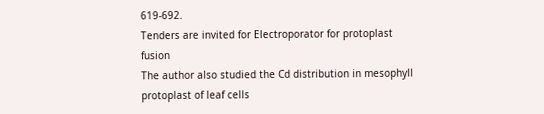619-692.
Tenders are invited for Electroporator for protoplast fusion
The author also studied the Cd distribution in mesophyll protoplast of leaf cells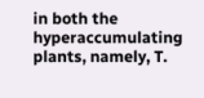in both the hyperaccumulating plants, namely, T.